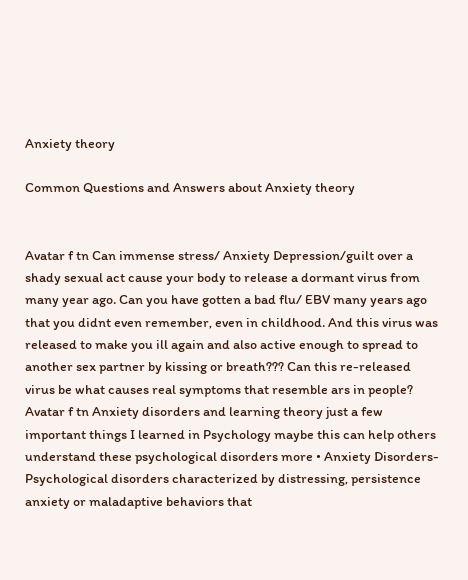Anxiety theory

Common Questions and Answers about Anxiety theory


Avatar f tn Can immense stress/ Anxiety Depression/guilt over a shady sexual act cause your body to release a dormant virus from many year ago. Can you have gotten a bad flu/ EBV many years ago that you didnt even remember, even in childhood. And this virus was released to make you ill again and also active enough to spread to another sex partner by kissing or breath??? Can this re-released virus be what causes real symptoms that resemble ars in people?
Avatar f tn Anxiety disorders and learning theory just a few important things I learned in Psychology maybe this can help others understand these psychological disorders more • Anxiety Disorders-Psychological disorders characterized by distressing, persistence anxiety or maladaptive behaviors that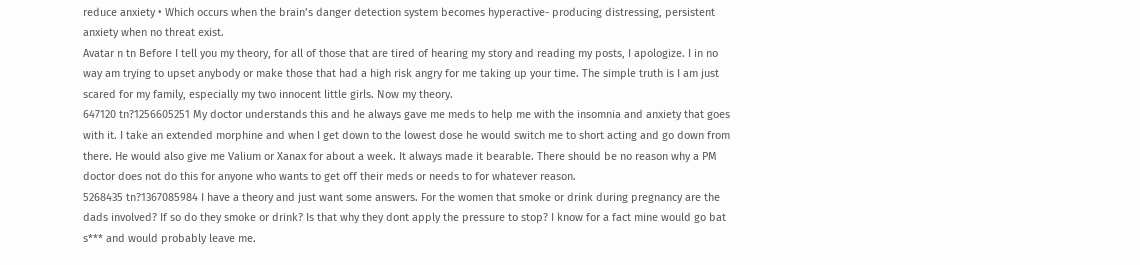reduce anxiety • Which occurs when the brain’s danger detection system becomes hyperactive- producing distressing, persistent anxiety when no threat exist.
Avatar n tn Before I tell you my theory, for all of those that are tired of hearing my story and reading my posts, I apologize. I in no way am trying to upset anybody or make those that had a high risk angry for me taking up your time. The simple truth is I am just scared for my family, especially my two innocent little girls. Now my theory.
647120 tn?1256605251 My doctor understands this and he always gave me meds to help me with the insomnia and anxiety that goes with it. I take an extended morphine and when I get down to the lowest dose he would switch me to short acting and go down from there. He would also give me Valium or Xanax for about a week. It always made it bearable. There should be no reason why a PM doctor does not do this for anyone who wants to get off their meds or needs to for whatever reason.
5268435 tn?1367085984 I have a theory and just want some answers. For the women that smoke or drink during pregnancy are the dads involved? If so do they smoke or drink? Is that why they dont apply the pressure to stop? I know for a fact mine would go bat s*** and would probably leave me.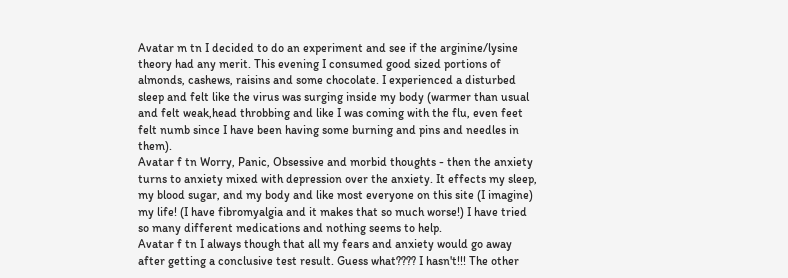Avatar m tn I decided to do an experiment and see if the arginine/lysine theory had any merit. This evening I consumed good sized portions of almonds, cashews, raisins and some chocolate. I experienced a disturbed sleep and felt like the virus was surging inside my body (warmer than usual and felt weak,head throbbing and like I was coming with the flu, even feet felt numb since I have been having some burning and pins and needles in them).
Avatar f tn Worry, Panic, Obsessive and morbid thoughts - then the anxiety turns to anxiety mixed with depression over the anxiety. It effects my sleep, my blood sugar, and my body and like most everyone on this site (I imagine) my life! (I have fibromyalgia and it makes that so much worse!) I have tried so many different medications and nothing seems to help.
Avatar f tn I always though that all my fears and anxiety would go away after getting a conclusive test result. Guess what???? I hasn't!!! The other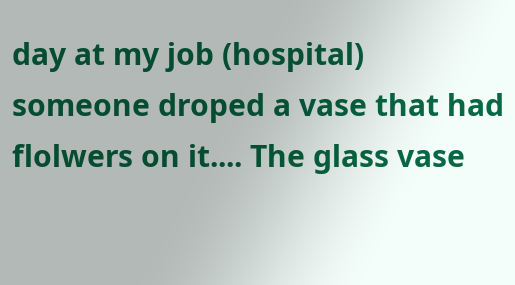day at my job (hospital) someone droped a vase that had flolwers on it.... The glass vase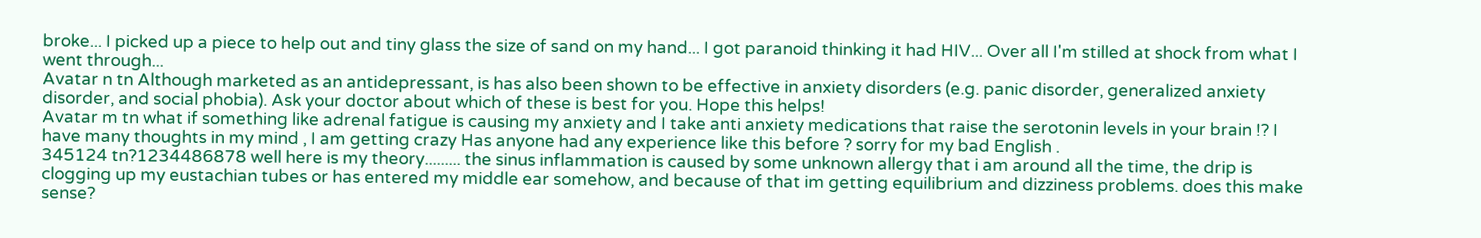broke... I picked up a piece to help out and tiny glass the size of sand on my hand... I got paranoid thinking it had HIV... Over all I'm stilled at shock from what I went through...
Avatar n tn Although marketed as an antidepressant, is has also been shown to be effective in anxiety disorders (e.g. panic disorder, generalized anxiety disorder, and social phobia). Ask your doctor about which of these is best for you. Hope this helps!
Avatar m tn what if something like adrenal fatigue is causing my anxiety and I take anti anxiety medications that raise the serotonin levels in your brain !? I have many thoughts in my mind , I am getting crazy Has anyone had any experience like this before ? sorry for my bad English .
345124 tn?1234486878 well here is my theory......... the sinus inflammation is caused by some unknown allergy that i am around all the time, the drip is clogging up my eustachian tubes or has entered my middle ear somehow, and because of that im getting equilibrium and dizziness problems. does this make sense?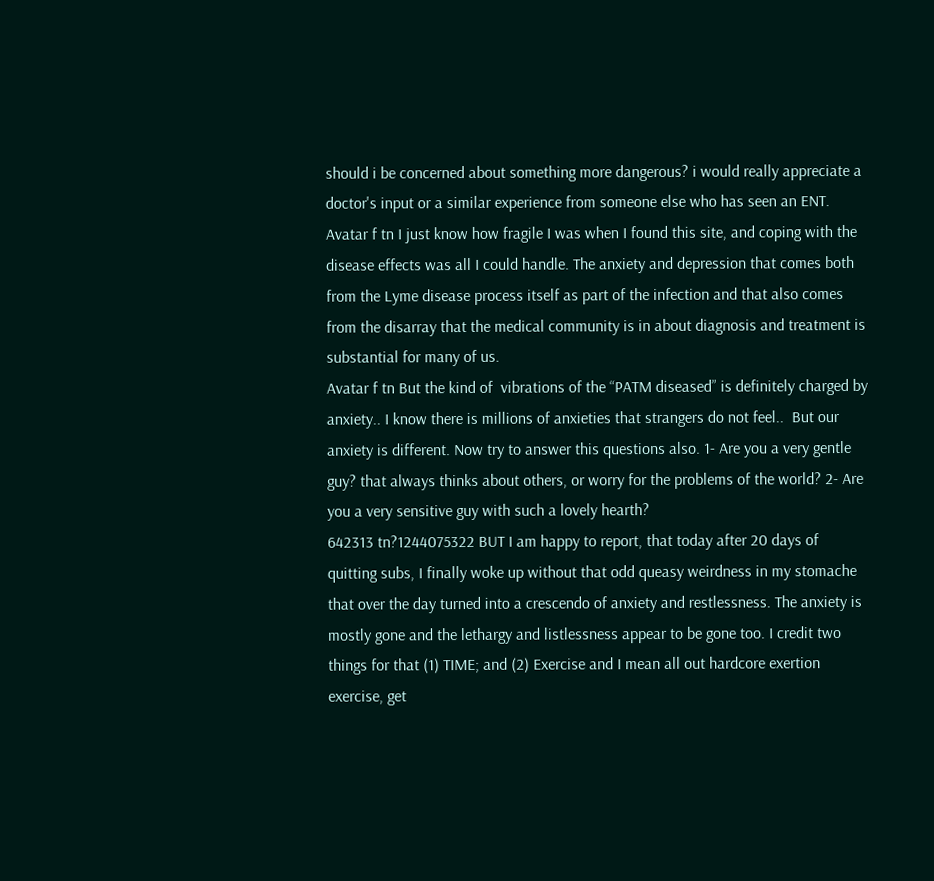should i be concerned about something more dangerous? i would really appreciate a doctor's input or a similar experience from someone else who has seen an ENT.
Avatar f tn I just know how fragile I was when I found this site, and coping with the disease effects was all I could handle. The anxiety and depression that comes both from the Lyme disease process itself as part of the infection and that also comes from the disarray that the medical community is in about diagnosis and treatment is substantial for many of us.
Avatar f tn But the kind of  vibrations of the “PATM diseased” is definitely charged by anxiety.. I know there is millions of anxieties that strangers do not feel..  But our anxiety is different. Now try to answer this questions also. 1- Are you a very gentle guy? that always thinks about others, or worry for the problems of the world? 2- Are you a very sensitive guy with such a lovely hearth?
642313 tn?1244075322 BUT I am happy to report, that today after 20 days of quitting subs, I finally woke up without that odd queasy weirdness in my stomache that over the day turned into a crescendo of anxiety and restlessness. The anxiety is mostly gone and the lethargy and listlessness appear to be gone too. I credit two things for that (1) TIME; and (2) Exercise and I mean all out hardcore exertion exercise, get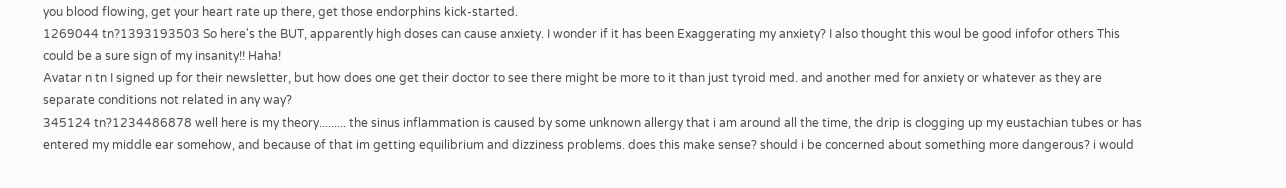you blood flowing, get your heart rate up there, get those endorphins kick-started.
1269044 tn?1393193503 So here's the BUT, apparently high doses can cause anxiety. I wonder if it has been Exaggerating my anxiety? I also thought this woul be good infofor others This could be a sure sign of my insanity!! Haha!
Avatar n tn I signed up for their newsletter, but how does one get their doctor to see there might be more to it than just tyroid med. and another med for anxiety or whatever as they are separate conditions not related in any way?
345124 tn?1234486878 well here is my theory......... the sinus inflammation is caused by some unknown allergy that i am around all the time, the drip is clogging up my eustachian tubes or has entered my middle ear somehow, and because of that im getting equilibrium and dizziness problems. does this make sense? should i be concerned about something more dangerous? i would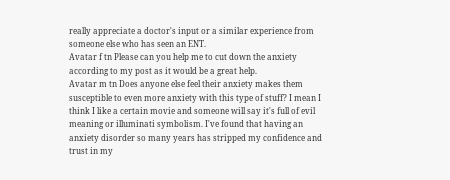really appreciate a doctor's input or a similar experience from someone else who has seen an ENT.
Avatar f tn Please can you help me to cut down the anxiety according to my post as it would be a great help.
Avatar m tn Does anyone else feel their anxiety makes them susceptible to even more anxiety with this type of stuff? I mean I think I like a certain movie and someone will say it's full of evil meaning or illuminati symbolism. I've found that having an anxiety disorder so many years has stripped my confidence and trust in my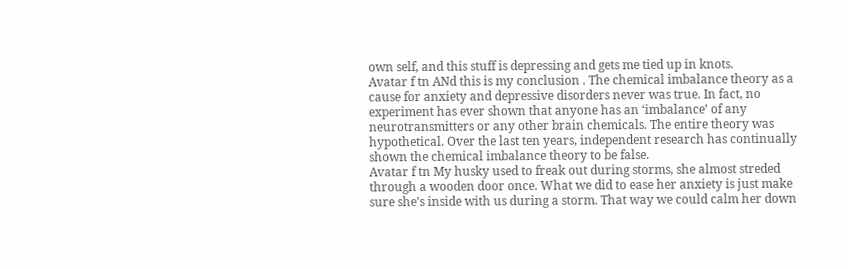own self, and this stuff is depressing and gets me tied up in knots.
Avatar f tn ANd this is my conclusion . The chemical imbalance theory as a cause for anxiety and depressive disorders never was true. In fact, no experiment has ever shown that anyone has an ‘imbalance’ of any neurotransmitters or any other brain chemicals. The entire theory was hypothetical. Over the last ten years, independent research has continually shown the chemical imbalance theory to be false.
Avatar f tn My husky used to freak out during storms, she almost streded through a wooden door once. What we did to ease her anxiety is just make sure she's inside with us during a storm. That way we could calm her down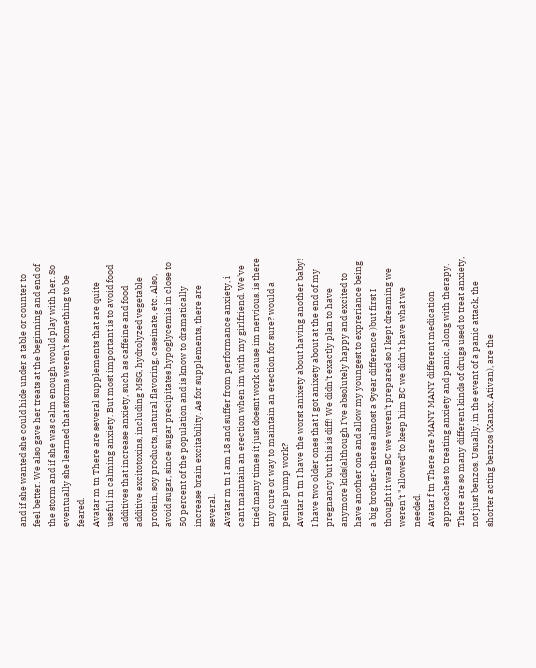and if she wanted she could hide under a table or counter to feel better. We also gave her treats at the beginning and end of the storm and if she was calm enough would play with her. So eventually she learned that storms weren't something to be feared.
Avatar m tn There are several supplements that are quite useful in calming anxiety. But most important is to avoid food additives that increase anxiety, such as caffeine and food additive excitotoxins, including MSG, hydrolyzed vegetable protein, soy products, natural flavoring, caseinate, etc. Also, avoid sugar, since sugar precipitates hypoglycemia in close to 50 percent of the population and is know to dramatically increase brain excitability. As for supplements, there are several.
Avatar m tn I am 18 and suffer from performance anxiety, i cant maintain an erection when im with my girlfriend. We've tried many times it just doesnt work cause im nervious. is there any cure or way to maintain an erection for sure? would a penile pump work?
Avatar n tn I have the worst anixety about having another baby! I have two older ones that I got anixety about at the end of my pregnancy but this is diff! We didn't exactly plan to have anymore kids(although I've absolutely happy and excited to have another one and allow my youngest to expreriance being a big brother-theres almost a 9year difference )but first I thought it was BC we weren't prepared so I kept dreaming we weren't "allowed"to keep him BC we didn't have what we needed.
Avatar f tn There are MANY MANY different medication approaches to treating anxiety and panic, along with therapy. There are so many different kinds of drugs used to treat anxiety, not just benzos. Usually, in the event of a panic attack, the shorter acting benzos (Xanax, Ativan), are the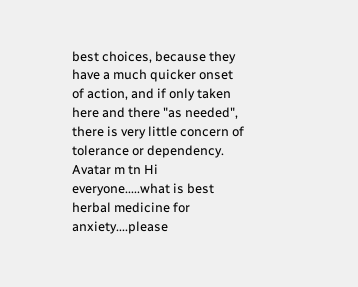best choices, because they have a much quicker onset of action, and if only taken here and there "as needed", there is very little concern of tolerance or dependency.
Avatar m tn Hi everyone.....what is best herbal medicine for anxiety....please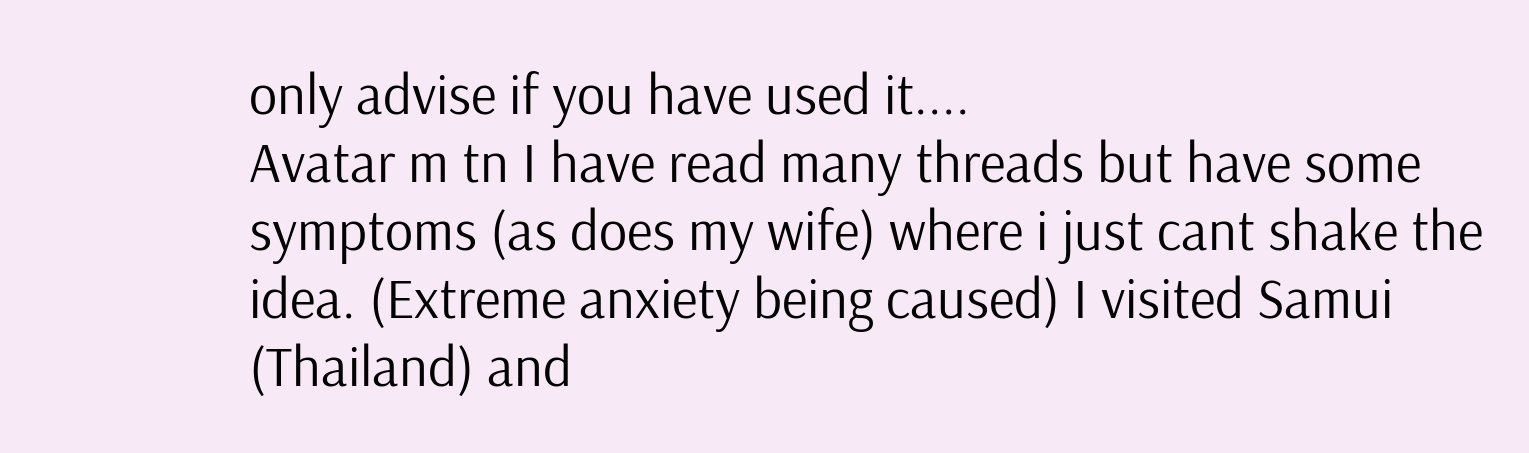only advise if you have used it....
Avatar m tn I have read many threads but have some symptoms (as does my wife) where i just cant shake the idea. (Extreme anxiety being caused) I visited Samui (Thailand) and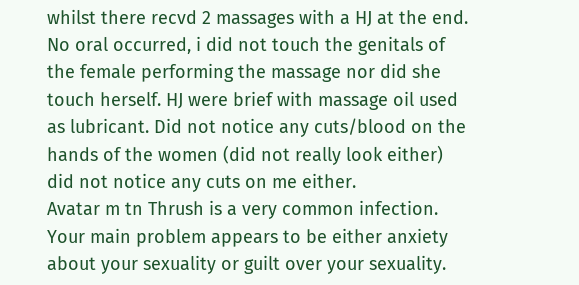whilst there recvd 2 massages with a HJ at the end. No oral occurred, i did not touch the genitals of the female performing the massage nor did she touch herself. HJ were brief with massage oil used as lubricant. Did not notice any cuts/blood on the hands of the women (did not really look either) did not notice any cuts on me either.
Avatar m tn Thrush is a very common infection. Your main problem appears to be either anxiety about your sexuality or guilt over your sexuality.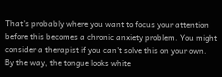That's probably where you want to focus your attention before this becomes a chronic anxiety problem. You might consider a therapist if you can't solve this on your own. By the way, the tongue looks white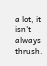a lot, it isn't always thrush.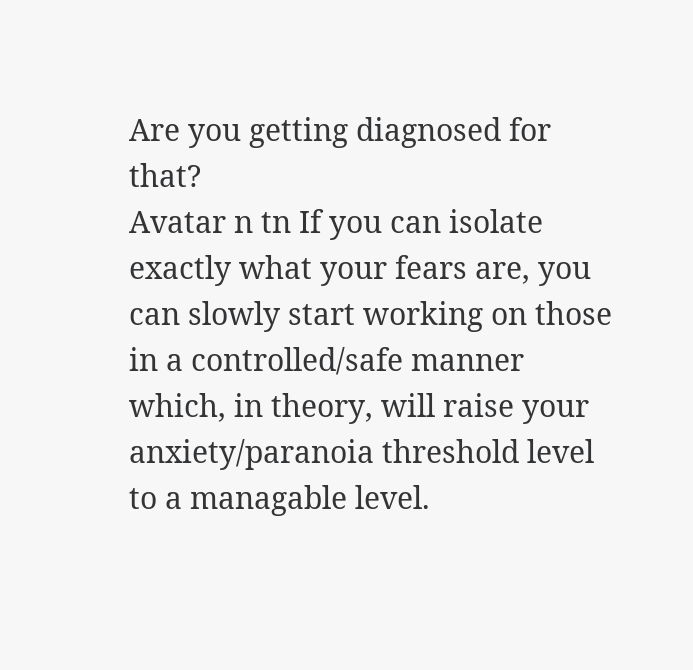Are you getting diagnosed for that?
Avatar n tn If you can isolate exactly what your fears are, you can slowly start working on those in a controlled/safe manner which, in theory, will raise your anxiety/paranoia threshold level to a managable level.